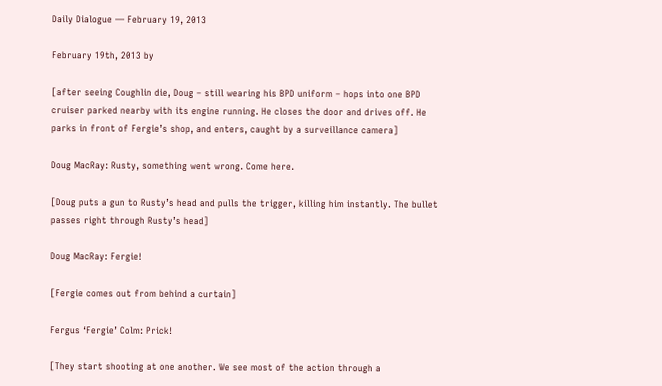Daily Dialogue — February 19, 2013

February 19th, 2013 by

[after seeing Coughlin die, Doug – still wearing his BPD uniform – hops into one BPD cruiser parked nearby with its engine running. He closes the door and drives off. He parks in front of Fergie’s shop, and enters, caught by a surveillance camera]

Doug MacRay: Rusty, something went wrong. Come here.

[Doug puts a gun to Rusty’s head and pulls the trigger, killing him instantly. The bullet passes right through Rusty’s head]

Doug MacRay: Fergie!

[Fergie comes out from behind a curtain]

Fergus ‘Fergie’ Colm: Prick!

[They start shooting at one another. We see most of the action through a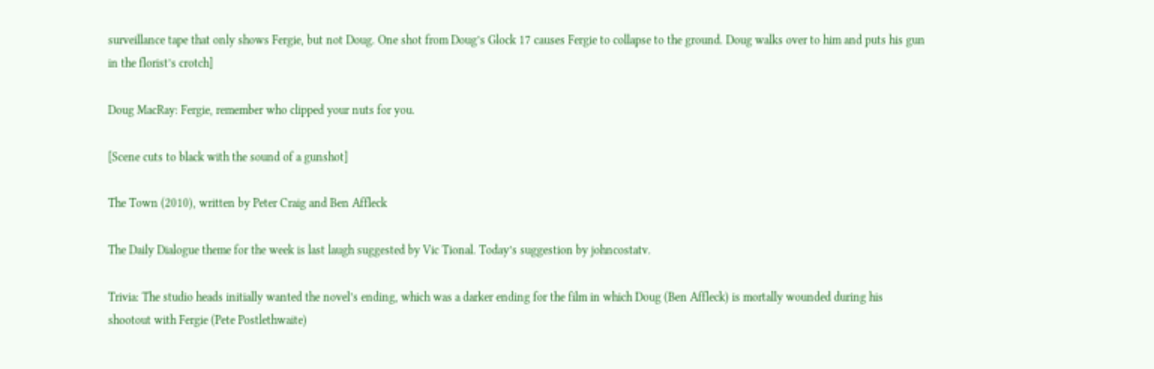surveillance tape that only shows Fergie, but not Doug. One shot from Doug’s Glock 17 causes Fergie to collapse to the ground. Doug walks over to him and puts his gun in the florist’s crotch]

Doug MacRay: Fergie, remember who clipped your nuts for you.

[Scene cuts to black with the sound of a gunshot]

The Town (2010), written by Peter Craig and Ben Affleck

The Daily Dialogue theme for the week is last laugh suggested by Vic Tional. Today’s suggestion by johncostatv.

Trivia: The studio heads initially wanted the novel’s ending, which was a darker ending for the film in which Doug (Ben Affleck) is mortally wounded during his shootout with Fergie (Pete Postlethwaite)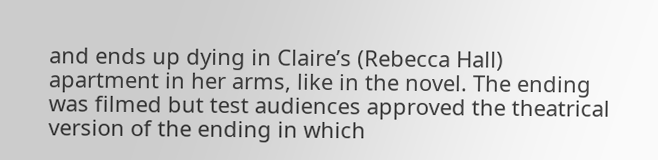and ends up dying in Claire’s (Rebecca Hall) apartment in her arms, like in the novel. The ending was filmed but test audiences approved the theatrical version of the ending in which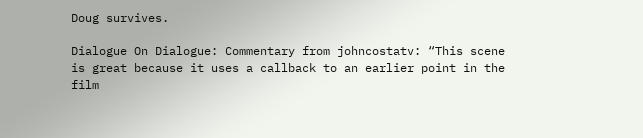Doug survives.

Dialogue On Dialogue: Commentary from johncostatv: “This scene is great because it uses a callback to an earlier point in the film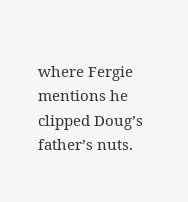where Fergie mentions he clipped Doug’s father’s nuts.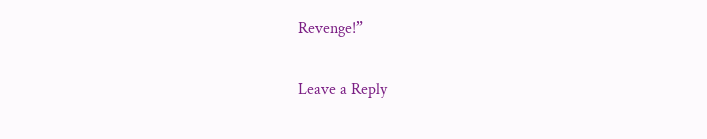Revenge!”

Leave a Reply